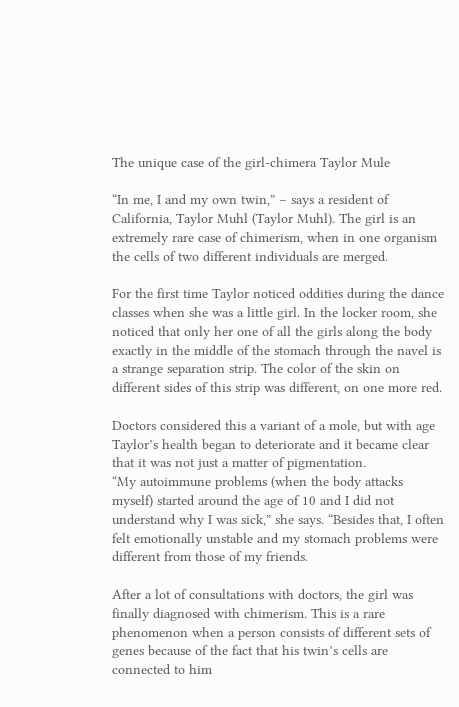The unique case of the girl-chimera Taylor Mule

“In me, I and my own twin,” – says a resident of California, Taylor Muhl (Taylor Muhl). The girl is an extremely rare case of chimerism, when in one organism the cells of two different individuals are merged.

For the first time Taylor noticed oddities during the dance classes when she was a little girl. In the locker room, she noticed that only her one of all the girls along the body exactly in the middle of the stomach through the navel is a strange separation strip. The color of the skin on different sides of this strip was different, on one more red.

Doctors considered this a variant of a mole, but with age Taylor’s health began to deteriorate and it became clear that it was not just a matter of pigmentation.
“My autoimmune problems (when the body attacks myself) started around the age of 10 and I did not understand why I was sick,” she says. “Besides that, I often felt emotionally unstable and my stomach problems were different from those of my friends.

After a lot of consultations with doctors, the girl was finally diagnosed with chimerism. This is a rare phenomenon when a person consists of different sets of genes because of the fact that his twin’s cells are connected to him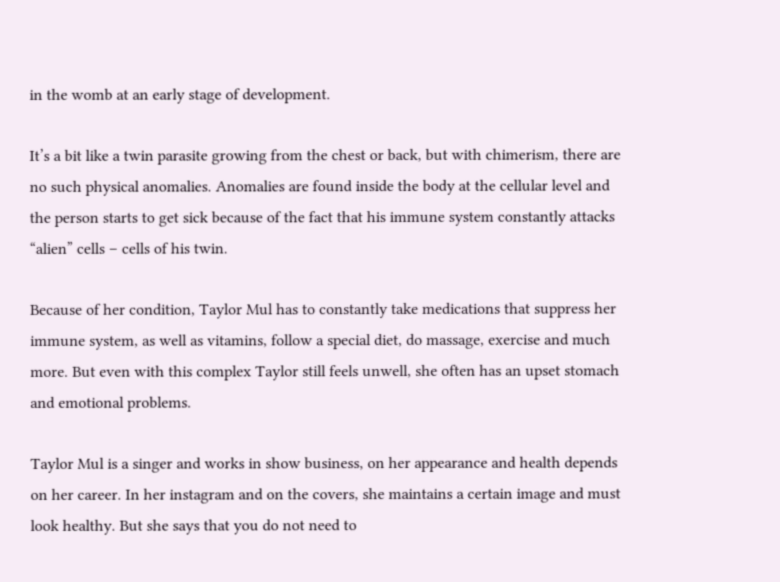in the womb at an early stage of development.

It’s a bit like a twin parasite growing from the chest or back, but with chimerism, there are no such physical anomalies. Anomalies are found inside the body at the cellular level and the person starts to get sick because of the fact that his immune system constantly attacks “alien” cells – cells of his twin.

Because of her condition, Taylor Mul has to constantly take medications that suppress her immune system, as well as vitamins, follow a special diet, do massage, exercise and much more. But even with this complex Taylor still feels unwell, she often has an upset stomach and emotional problems.

Taylor Mul is a singer and works in show business, on her appearance and health depends on her career. In her instagram and on the covers, she maintains a certain image and must look healthy. But she says that you do not need to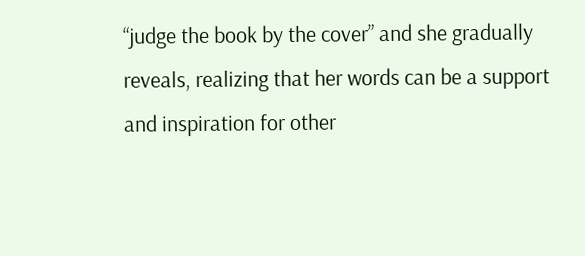“judge the book by the cover” and she gradually reveals, realizing that her words can be a support and inspiration for other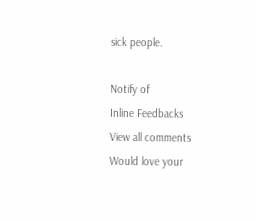sick people.

Notify of
Inline Feedbacks
View all comments
Would love your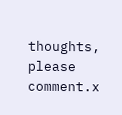thoughts, please comment.x